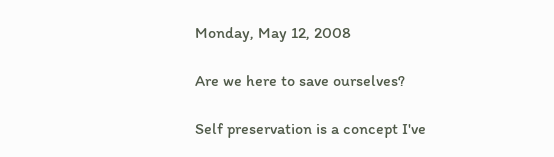Monday, May 12, 2008

Are we here to save ourselves?

Self preservation is a concept I've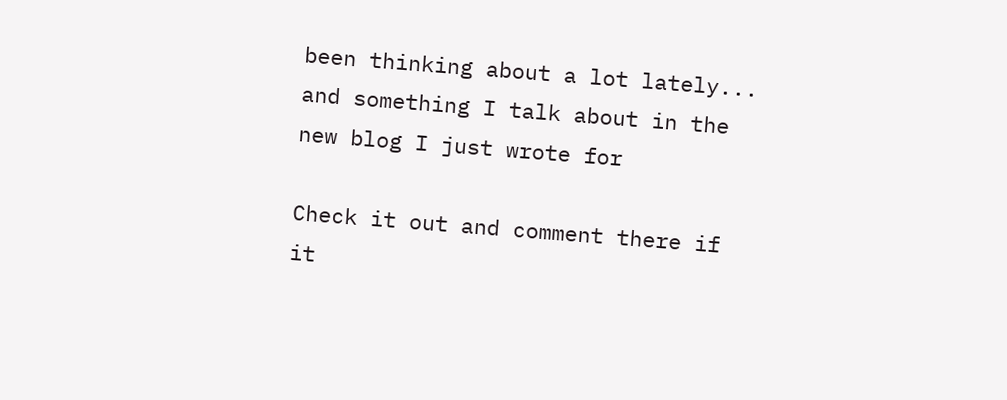been thinking about a lot lately... and something I talk about in the new blog I just wrote for

Check it out and comment there if it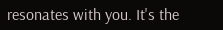resonates with you. It's the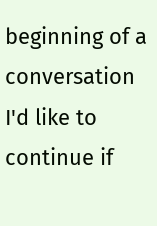beginning of a conversation I'd like to continue if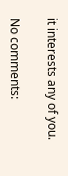it interests any of you.

No comments: